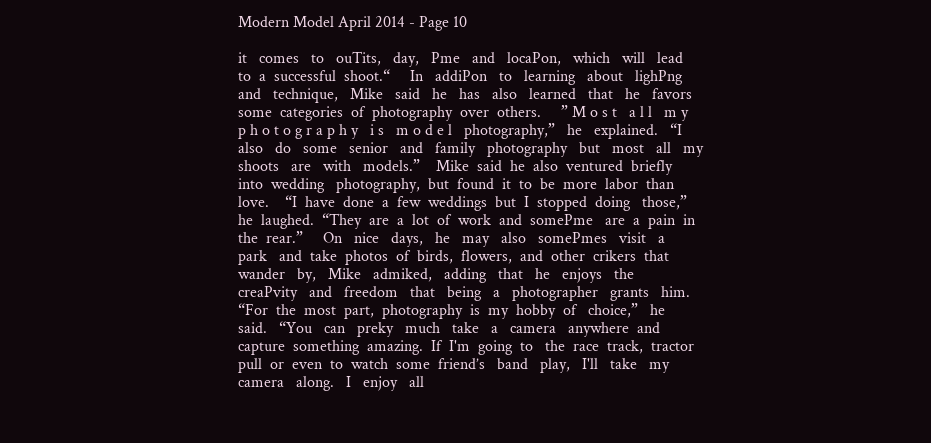Modern Model April 2014 - Page 10

it   comes   to   ouTits,   day,   Pme   and   locaPon,   which   will   lead   to  a  successful  shoot.“     In   addiPon   to   learning   about   lighPng   and   technique,   Mike   said   he   has   also   learned   that   he   favors   some  categories  of  photography  over  others.     ” M o s t   a l l   m y   p h o t o g r a p h y   i s   m o d e l   photography,”   he   explained.   “I   also   do   some   senior   and   family   photography   but   most   all   my   shoots   are   with   models.”    Mike  said  he  also  ventured  briefly  into  wedding   photography,  but  found  it  to  be  more  labor  than  love.    “I  have  done  a  few  weddings  but  I  stopped  doing   those,”  he  laughed.  “They  are  a  lot  of  work  and  somePme   are  a  pain  in  the  rear.”     On   nice   days,   he   may   also   somePmes   visit   a   park   and  take  photos  of  birds,  flowers,  and  other  crikers  that   wander   by,   Mike   admiked,   adding   that   he   enjoys   the   creaPvity   and   freedom   that   being   a   photographer   grants   him.    “For  the  most  part,  photography  is  my  hobby  of   choice,”   he   said.   “You   can   preky   much   take   a   camera   anywhere  and  capture  something  amazing.  If  I'm  going  to   the  race  track,  tractor  pull  or  even  to  watch  some  friend’s   band   play,   I'll   take   my   camera   along.   I   enjoy   all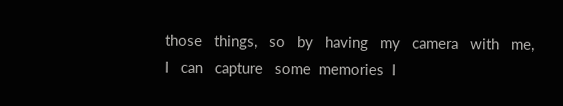those   things,   so   by   having   my   camera   with   me,   I   can   capture   some  memories  I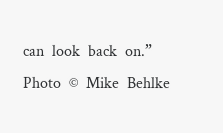can  look  back  on.”      Photo  ©  Mike  Behlke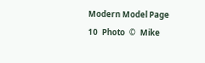Modern Model Page 10  Photo  ©  Mike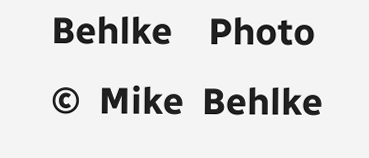Behlke    Photo  ©  Mike  Behlke